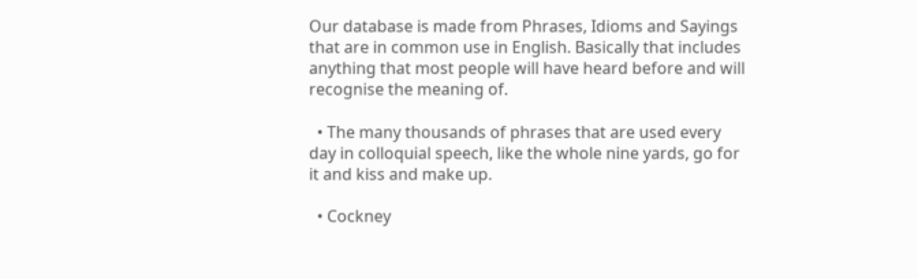Our database is made from Phrases, Idioms and Sayings that are in common use in English. Basically that includes anything that most people will have heard before and will recognise the meaning of.

  • The many thousands of phrases that are used every day in colloquial speech, like the whole nine yards, go for it and kiss and make up.

  • Cockney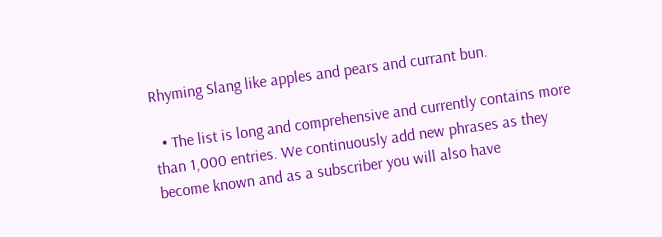Rhyming Slang like apples and pears and currant bun.

  • The list is long and comprehensive and currently contains more than 1,000 entries. We continuously add new phrases as they become known and as a subscriber you will also have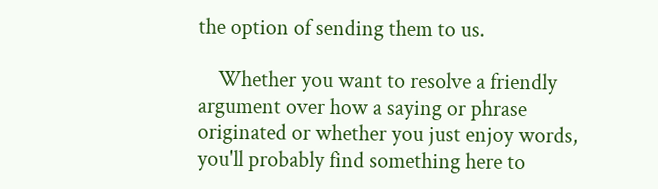the option of sending them to us.

    Whether you want to resolve a friendly argument over how a saying or phrase originated or whether you just enjoy words, you'll probably find something here to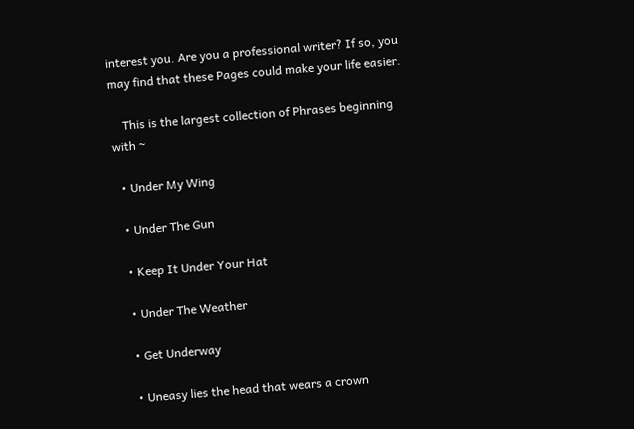interest you. Are you a professional writer? If so, you may find that these Pages could make your life easier.

    This is the largest collection of Phrases beginning with ~

  • Under My Wing

  • Under The Gun

  • Keep It Under Your Hat

  • Under The Weather

  • Get Underway

  • Uneasy lies the head that wears a crown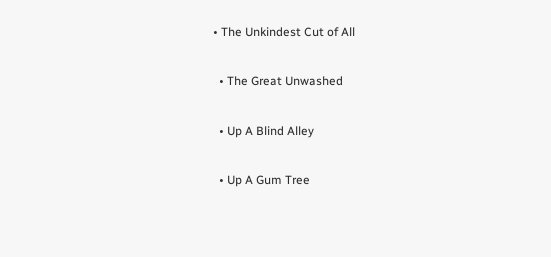• The Unkindest Cut of All

  • The Great Unwashed

  • Up A Blind Alley

  • Up A Gum Tree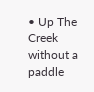• Up The Creek without a paddle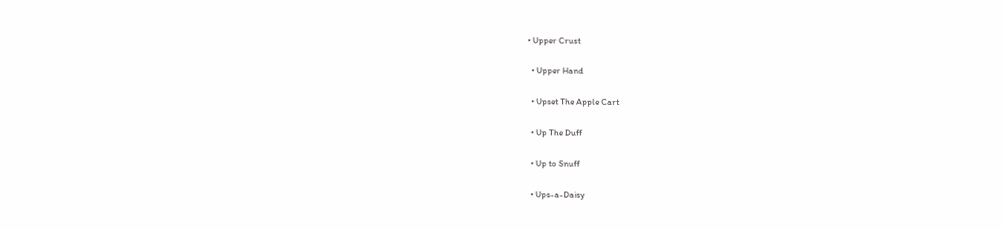• Upper Crust

  • Upper Hand

  • Upset The Apple Cart

  • Up The Duff

  • Up to Snuff

  • Ups-a-Daisy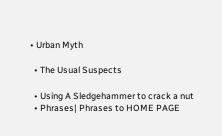• Urban Myth

  • The Usual Suspects

  • Using A Sledgehammer to crack a nut
  • Phrases| Phrases to HOME PAGE